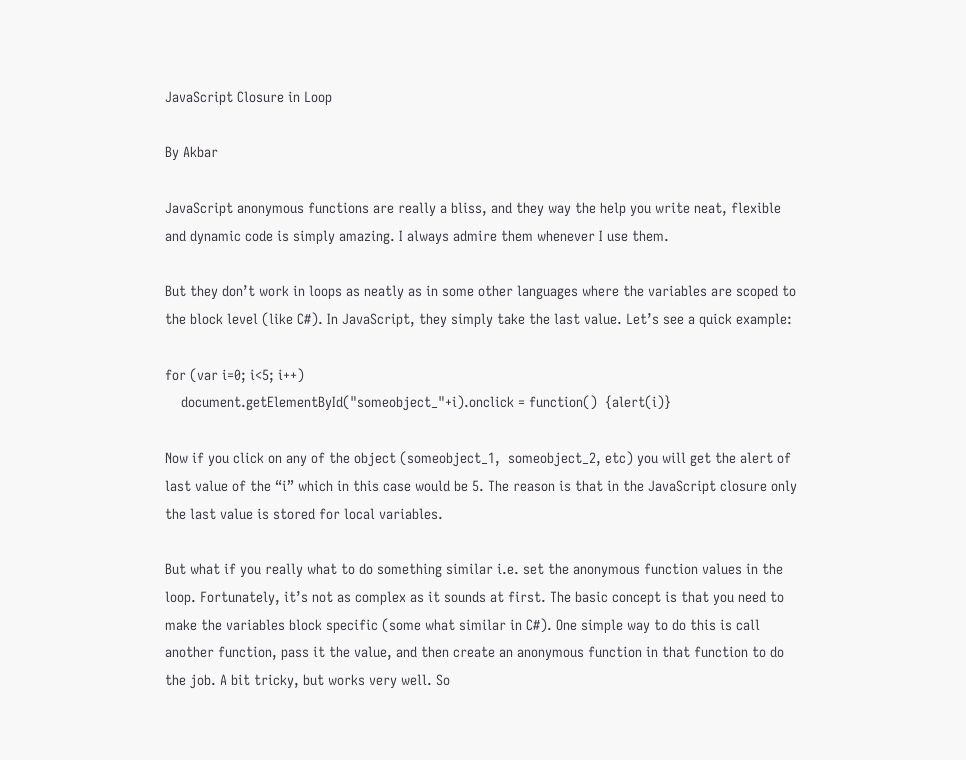JavaScript Closure in Loop

By Akbar

JavaScript anonymous functions are really a bliss, and they way the help you write neat, flexible and dynamic code is simply amazing. I always admire them whenever I use them.

But they don’t work in loops as neatly as in some other languages where the variables are scoped to the block level (like C#). In JavaScript, they simply take the last value. Let’s see a quick example:

for (var i=0; i<5; i++)
    document.getElementById("someobject_"+i).onclick = function()  {alert(i)}

Now if you click on any of the object (someobject_1,  someobject_2, etc) you will get the alert of last value of the “i” which in this case would be 5. The reason is that in the JavaScript closure only the last value is stored for local variables.

But what if you really what to do something similar i.e. set the anonymous function values in the loop. Fortunately, it’s not as complex as it sounds at first. The basic concept is that you need to make the variables block specific (some what similar in C#). One simple way to do this is call another function, pass it the value, and then create an anonymous function in that function to do the job. A bit tricky, but works very well. So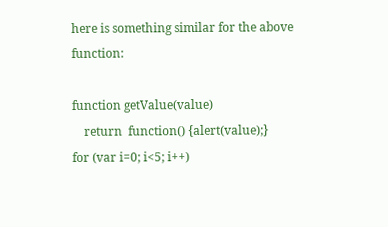here is something similar for the above function:

function getValue(value)
    return  function() {alert(value);}
for (var i=0; i<5; i++)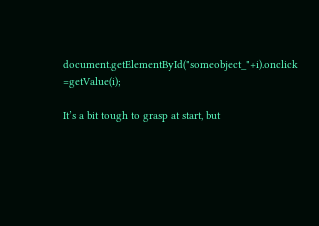document.getElementById("someobject_"+i).onclick =getValue(i);

It’s a bit tough to grasp at start, but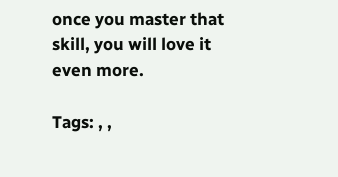once you master that skill, you will love it even more.

Tags: , ,